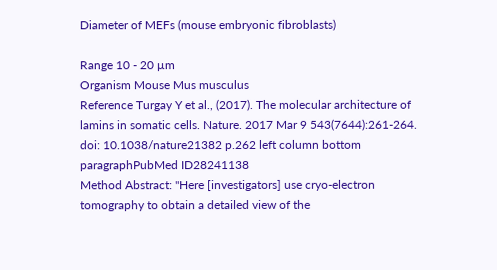Diameter of MEFs (mouse embryonic fibroblasts)

Range 10 - 20 µm
Organism Mouse Mus musculus
Reference Turgay Y et al., (2017). The molecular architecture of lamins in somatic cells. Nature. 2017 Mar 9 543(7644):261-264. doi: 10.1038/nature21382 p.262 left column bottom paragraphPubMed ID28241138
Method Abstract: "Here [investigators] use cryo-electron tomography to obtain a detailed view of the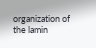organization of the lamin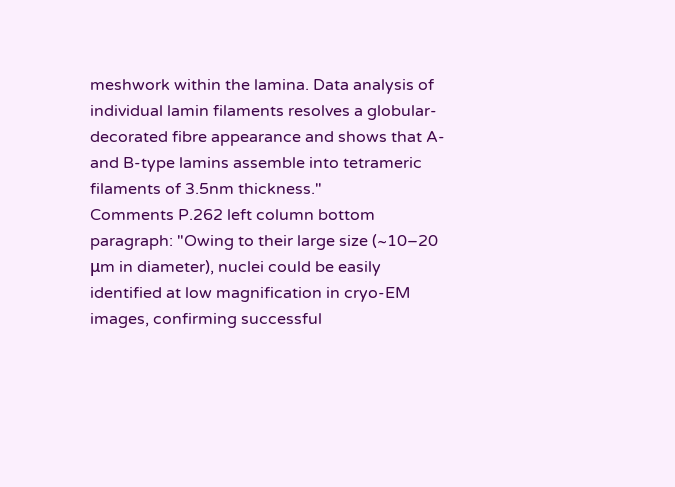meshwork within the lamina. Data analysis of individual lamin filaments resolves a globular-decorated fibre appearance and shows that A- and B-type lamins assemble into tetrameric filaments of 3.5nm thickness."
Comments P.262 left column bottom paragraph: "Owing to their large size (~10–20 μm in diameter), nuclei could be easily identified at low magnification in cryo-EM images, confirming successful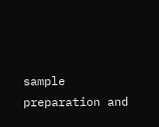sample preparation and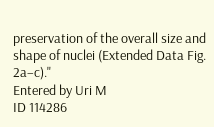preservation of the overall size and shape of nuclei (Extended Data Fig. 2a–c)."
Entered by Uri M
ID 114286